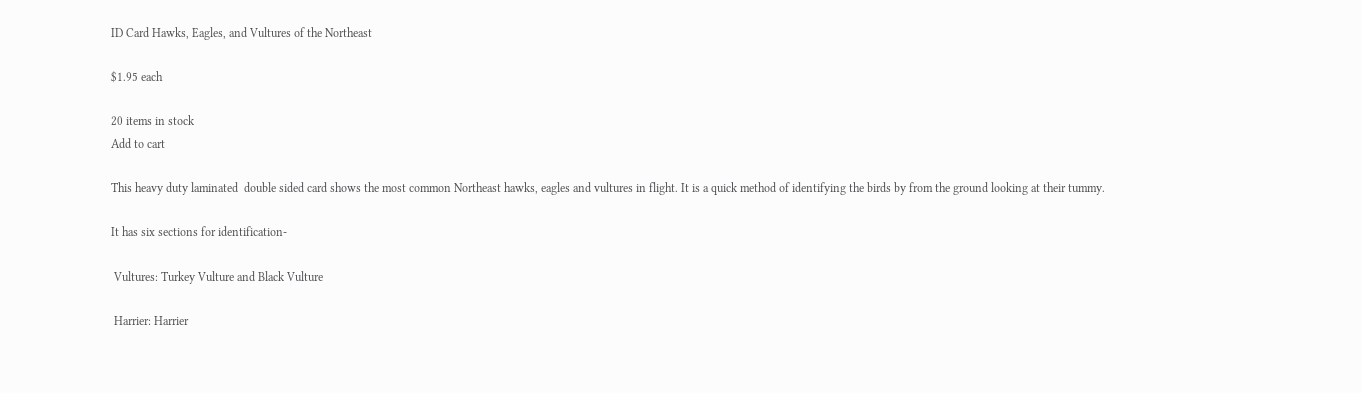ID Card Hawks, Eagles, and Vultures of the Northeast

$1.95 each

20 items in stock
Add to cart

This heavy duty laminated  double sided card shows the most common Northeast hawks, eagles and vultures in flight. It is a quick method of identifying the birds by from the ground looking at their tummy.

It has six sections for identification-

 Vultures: Turkey Vulture and Black Vulture

 Harrier: Harrier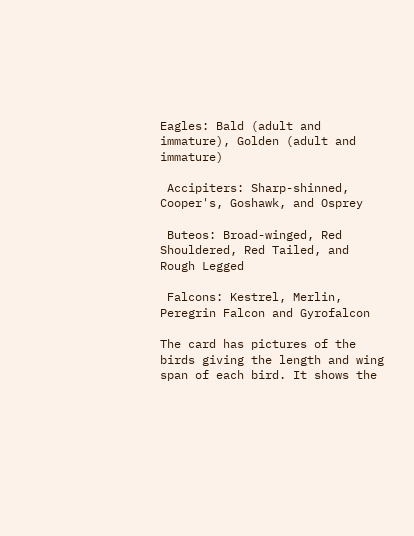Eagles: Bald (adult and immature), Golden (adult and immature)

 Accipiters: Sharp-shinned, Cooper's, Goshawk, and Osprey

 Buteos: Broad-winged, Red Shouldered, Red Tailed, and Rough Legged

 Falcons: Kestrel, Merlin, Peregrin Falcon and Gyrofalcon

The card has pictures of the birds giving the length and wing span of each bird. It shows the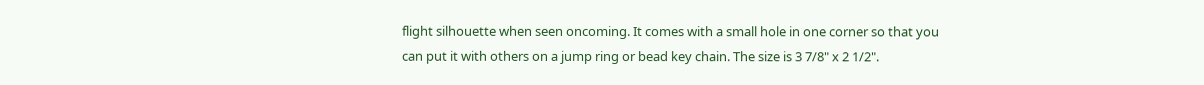flight silhouette when seen oncoming. It comes with a small hole in one corner so that you can put it with others on a jump ring or bead key chain. The size is 3 7/8" x 2 1/2".